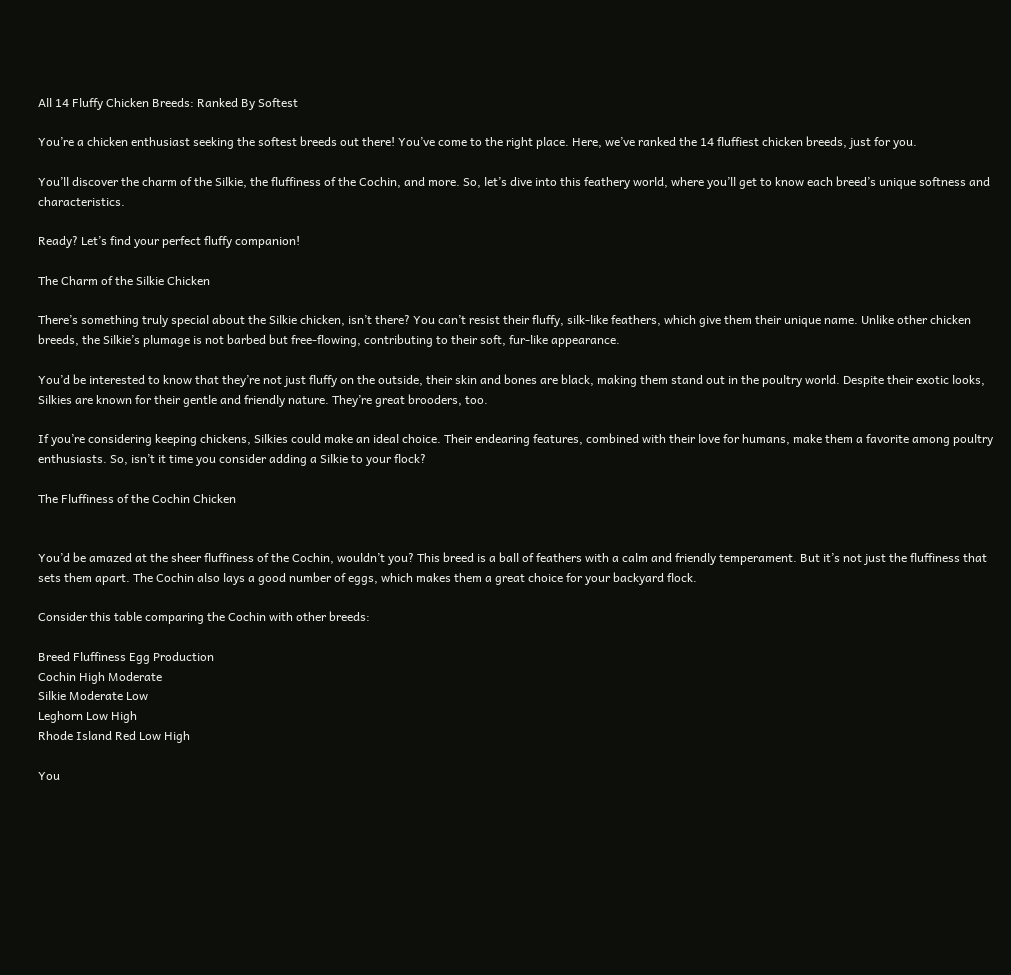All 14 Fluffy Chicken Breeds: Ranked By Softest

You’re a chicken enthusiast seeking the softest breeds out there! You’ve come to the right place. Here, we’ve ranked the 14 fluffiest chicken breeds, just for you.

You’ll discover the charm of the Silkie, the fluffiness of the Cochin, and more. So, let’s dive into this feathery world, where you’ll get to know each breed’s unique softness and characteristics.

Ready? Let’s find your perfect fluffy companion!

The Charm of the Silkie Chicken

There’s something truly special about the Silkie chicken, isn’t there? You can’t resist their fluffy, silk-like feathers, which give them their unique name. Unlike other chicken breeds, the Silkie’s plumage is not barbed but free-flowing, contributing to their soft, fur-like appearance.

You’d be interested to know that they’re not just fluffy on the outside, their skin and bones are black, making them stand out in the poultry world. Despite their exotic looks, Silkies are known for their gentle and friendly nature. They’re great brooders, too.

If you’re considering keeping chickens, Silkies could make an ideal choice. Their endearing features, combined with their love for humans, make them a favorite among poultry enthusiasts. So, isn’t it time you consider adding a Silkie to your flock?

The Fluffiness of the Cochin Chicken


You’d be amazed at the sheer fluffiness of the Cochin, wouldn’t you? This breed is a ball of feathers with a calm and friendly temperament. But it’s not just the fluffiness that sets them apart. The Cochin also lays a good number of eggs, which makes them a great choice for your backyard flock.

Consider this table comparing the Cochin with other breeds:

Breed Fluffiness Egg Production
Cochin High Moderate
Silkie Moderate Low
Leghorn Low High
Rhode Island Red Low High

You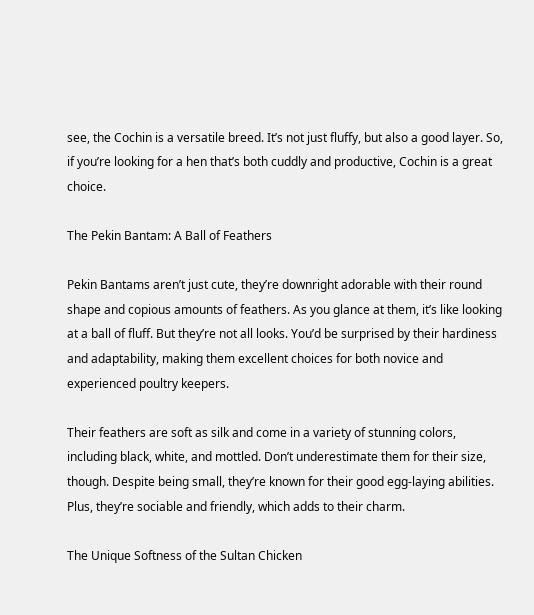see, the Cochin is a versatile breed. It’s not just fluffy, but also a good layer. So, if you’re looking for a hen that’s both cuddly and productive, Cochin is a great choice.

The Pekin Bantam: A Ball of Feathers

Pekin Bantams aren’t just cute, they’re downright adorable with their round shape and copious amounts of feathers. As you glance at them, it’s like looking at a ball of fluff. But they’re not all looks. You’d be surprised by their hardiness and adaptability, making them excellent choices for both novice and experienced poultry keepers.

Their feathers are soft as silk and come in a variety of stunning colors, including black, white, and mottled. Don’t underestimate them for their size, though. Despite being small, they’re known for their good egg-laying abilities. Plus, they’re sociable and friendly, which adds to their charm.

The Unique Softness of the Sultan Chicken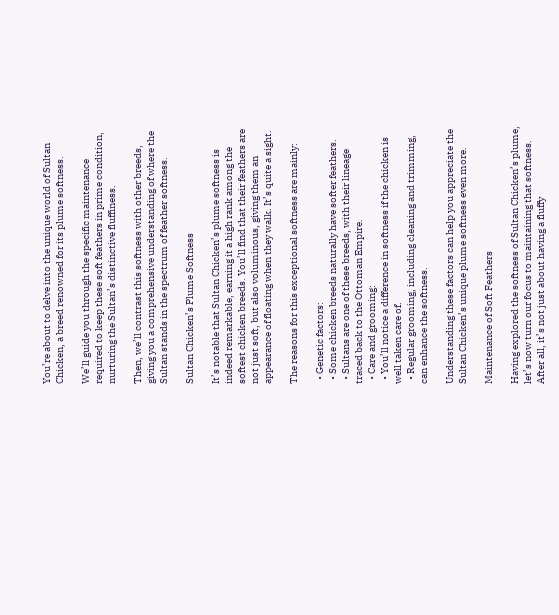You’re about to delve into the unique world of Sultan Chicken, a breed renowned for its plume softness.

We’ll guide you through the specific maintenance required to keep these soft feathers in prime condition, nurturing the Sultan’s distinctive fluffiness.

Then, we’ll contrast this softness with other breeds, giving you a comprehensive understanding of where the Sultan stands in the spectrum of feather softness.

Sultan Chicken’s Plume Softness

It’s notable that Sultan Chicken’s plume softness is indeed remarkable, earning it a high rank among the softest chicken breeds. You’ll find that their feathers are not just soft, but also voluminous, giving them an appearance of floating when they walk. It’s quite a sight.

The reasons for this exceptional softness are mainly:

  • Genetic factors:
  • Some chicken breeds naturally have softer feathers.
  • Sultans are one of these breeds, with their lineage traced back to the Ottoman Empire.
  • Care and grooming:
  • You’ll notice a difference in softness if the chicken is well taken care of.
  • Regular grooming, including cleaning and trimming, can enhance the softness.

Understanding these factors can help you appreciate the Sultan Chicken’s unique plume softness even more.

Maintenance of Soft Feathers

Having explored the softness of Sultan Chicken’s plume, let’s now turn our focus to maintaining that softness. After all, it’s not just about having a fluffy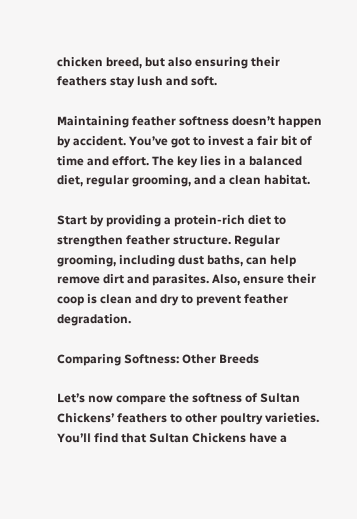chicken breed, but also ensuring their feathers stay lush and soft.

Maintaining feather softness doesn’t happen by accident. You’ve got to invest a fair bit of time and effort. The key lies in a balanced diet, regular grooming, and a clean habitat.

Start by providing a protein-rich diet to strengthen feather structure. Regular grooming, including dust baths, can help remove dirt and parasites. Also, ensure their coop is clean and dry to prevent feather degradation.

Comparing Softness: Other Breeds

Let’s now compare the softness of Sultan Chickens’ feathers to other poultry varieties. You’ll find that Sultan Chickens have a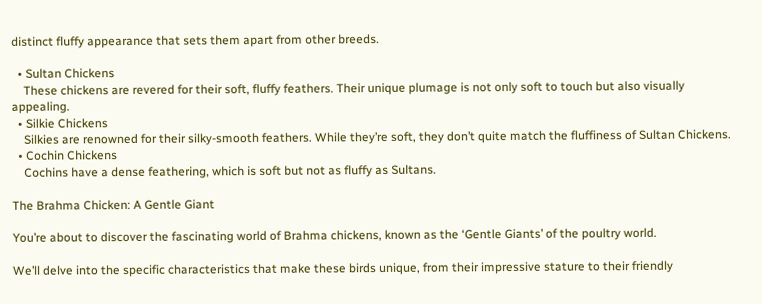distinct fluffy appearance that sets them apart from other breeds.

  • Sultan Chickens
    These chickens are revered for their soft, fluffy feathers. Their unique plumage is not only soft to touch but also visually appealing.
  • Silkie Chickens
    Silkies are renowned for their silky-smooth feathers. While they’re soft, they don’t quite match the fluffiness of Sultan Chickens.
  • Cochin Chickens
    Cochins have a dense feathering, which is soft but not as fluffy as Sultans.

The Brahma Chicken: A Gentle Giant

You’re about to discover the fascinating world of Brahma chickens, known as the ‘Gentle Giants’ of the poultry world.

We’ll delve into the specific characteristics that make these birds unique, from their impressive stature to their friendly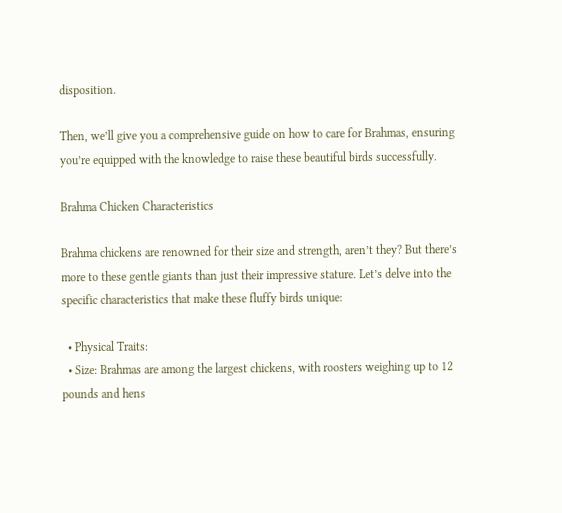disposition.

Then, we’ll give you a comprehensive guide on how to care for Brahmas, ensuring you’re equipped with the knowledge to raise these beautiful birds successfully.

Brahma Chicken Characteristics

Brahma chickens are renowned for their size and strength, aren’t they? But there’s more to these gentle giants than just their impressive stature. Let’s delve into the specific characteristics that make these fluffy birds unique:

  • Physical Traits:
  • Size: Brahmas are among the largest chickens, with roosters weighing up to 12 pounds and hens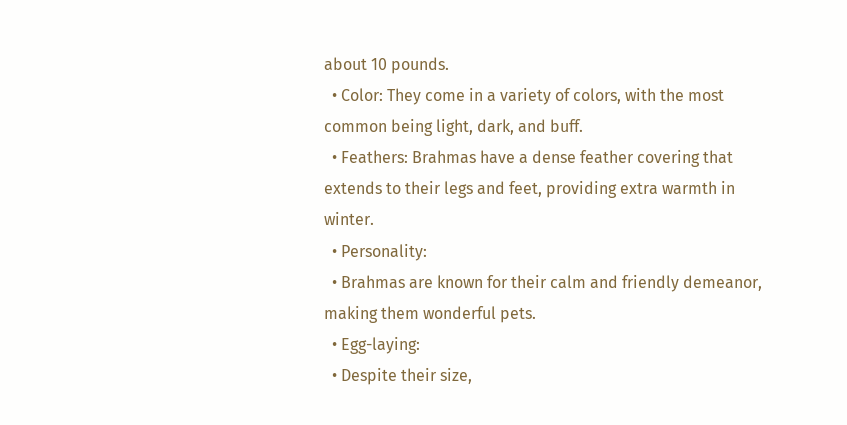about 10 pounds.
  • Color: They come in a variety of colors, with the most common being light, dark, and buff.
  • Feathers: Brahmas have a dense feather covering that extends to their legs and feet, providing extra warmth in winter.
  • Personality:
  • Brahmas are known for their calm and friendly demeanor, making them wonderful pets.
  • Egg-laying:
  • Despite their size,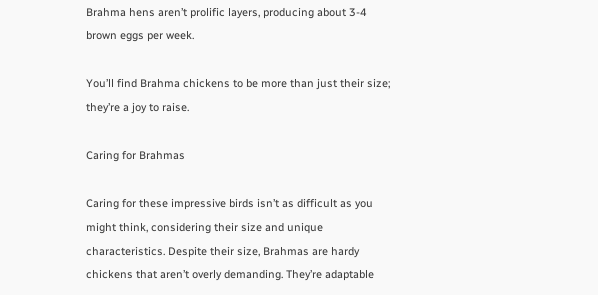Brahma hens aren’t prolific layers, producing about 3-4 brown eggs per week.

You’ll find Brahma chickens to be more than just their size; they’re a joy to raise.

Caring for Brahmas

Caring for these impressive birds isn’t as difficult as you might think, considering their size and unique characteristics. Despite their size, Brahmas are hardy chickens that aren’t overly demanding. They’re adaptable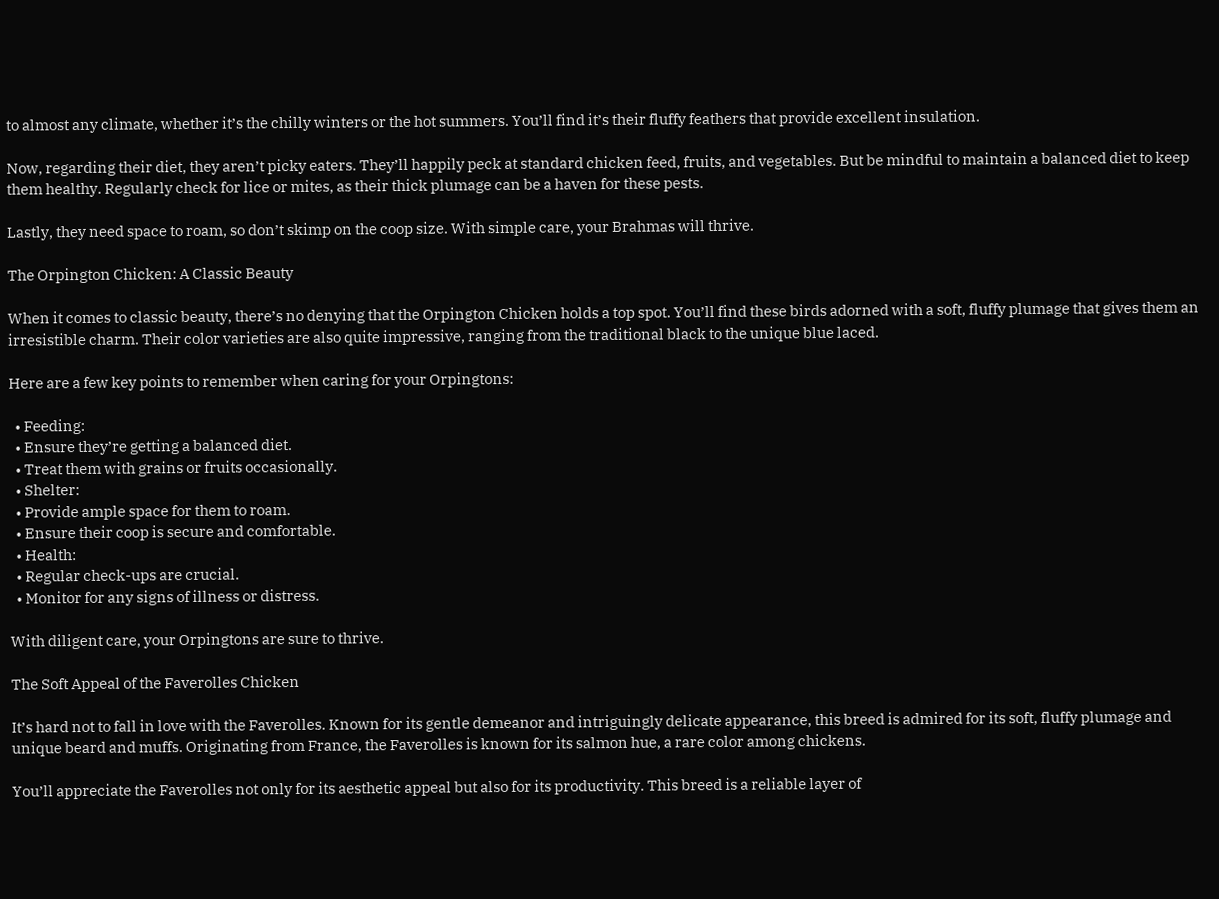to almost any climate, whether it’s the chilly winters or the hot summers. You’ll find it’s their fluffy feathers that provide excellent insulation.

Now, regarding their diet, they aren’t picky eaters. They’ll happily peck at standard chicken feed, fruits, and vegetables. But be mindful to maintain a balanced diet to keep them healthy. Regularly check for lice or mites, as their thick plumage can be a haven for these pests.

Lastly, they need space to roam, so don’t skimp on the coop size. With simple care, your Brahmas will thrive.

The Orpington Chicken: A Classic Beauty

When it comes to classic beauty, there’s no denying that the Orpington Chicken holds a top spot. You’ll find these birds adorned with a soft, fluffy plumage that gives them an irresistible charm. Their color varieties are also quite impressive, ranging from the traditional black to the unique blue laced.

Here are a few key points to remember when caring for your Orpingtons:

  • Feeding:
  • Ensure they’re getting a balanced diet.
  • Treat them with grains or fruits occasionally.
  • Shelter:
  • Provide ample space for them to roam.
  • Ensure their coop is secure and comfortable.
  • Health:
  • Regular check-ups are crucial.
  • Monitor for any signs of illness or distress.

With diligent care, your Orpingtons are sure to thrive.

The Soft Appeal of the Faverolles Chicken

It’s hard not to fall in love with the Faverolles. Known for its gentle demeanor and intriguingly delicate appearance, this breed is admired for its soft, fluffy plumage and unique beard and muffs. Originating from France, the Faverolles is known for its salmon hue, a rare color among chickens.

You’ll appreciate the Faverolles not only for its aesthetic appeal but also for its productivity. This breed is a reliable layer of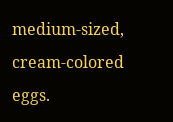medium-sized, cream-colored eggs.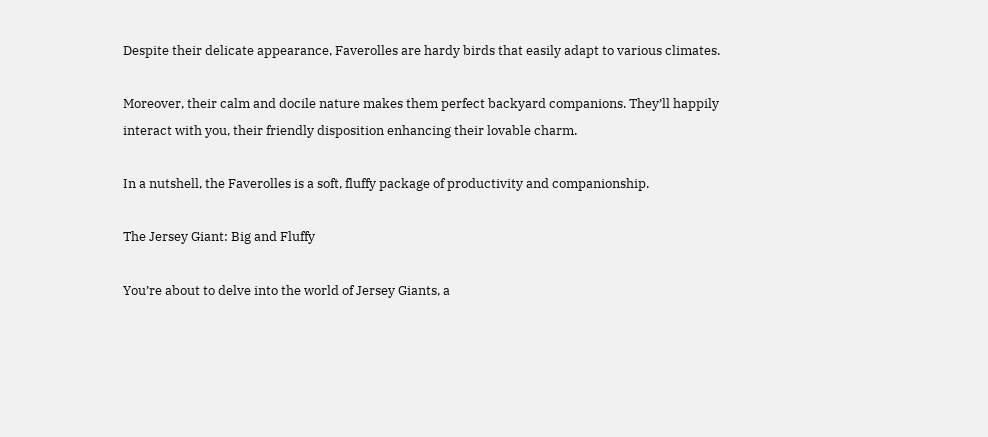Despite their delicate appearance, Faverolles are hardy birds that easily adapt to various climates.

Moreover, their calm and docile nature makes them perfect backyard companions. They’ll happily interact with you, their friendly disposition enhancing their lovable charm.

In a nutshell, the Faverolles is a soft, fluffy package of productivity and companionship.

The Jersey Giant: Big and Fluffy

You’re about to delve into the world of Jersey Giants, a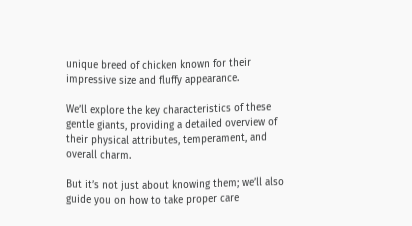unique breed of chicken known for their impressive size and fluffy appearance.

We’ll explore the key characteristics of these gentle giants, providing a detailed overview of their physical attributes, temperament, and overall charm.

But it’s not just about knowing them; we’ll also guide you on how to take proper care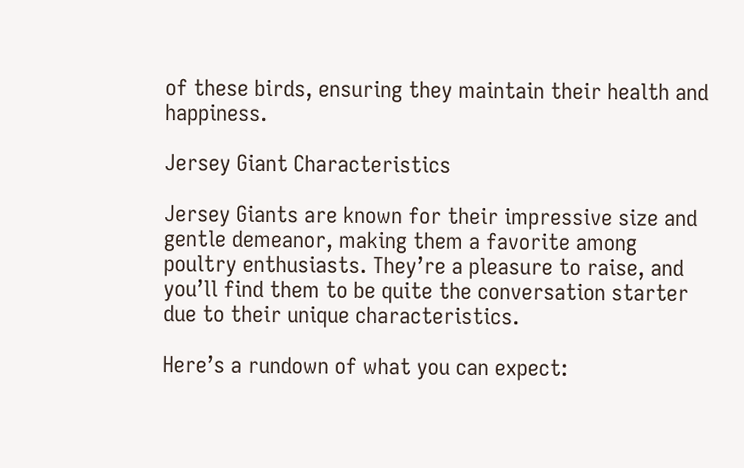of these birds, ensuring they maintain their health and happiness.

Jersey Giant Characteristics

Jersey Giants are known for their impressive size and gentle demeanor, making them a favorite among poultry enthusiasts. They’re a pleasure to raise, and you’ll find them to be quite the conversation starter due to their unique characteristics.

Here’s a rundown of what you can expect: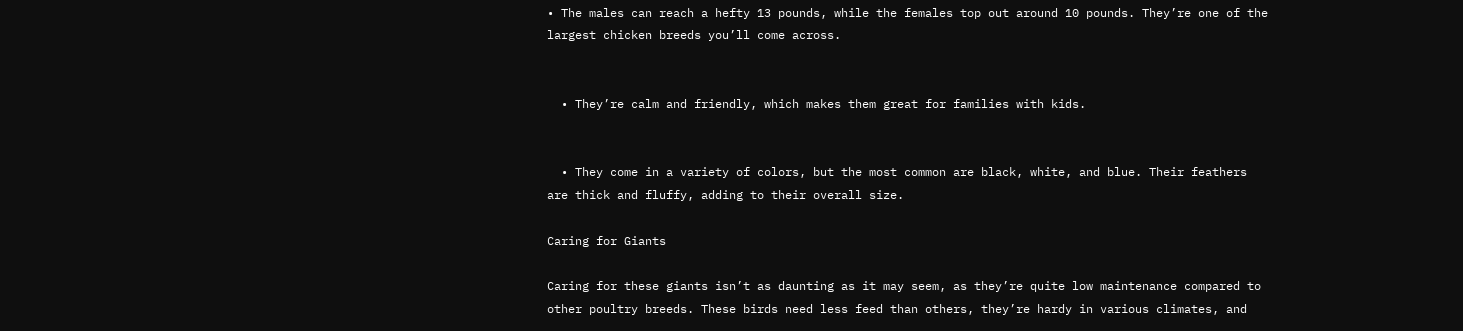• The males can reach a hefty 13 pounds, while the females top out around 10 pounds. They’re one of the largest chicken breeds you’ll come across.


  • They’re calm and friendly, which makes them great for families with kids.


  • They come in a variety of colors, but the most common are black, white, and blue. Their feathers are thick and fluffy, adding to their overall size.

Caring for Giants

Caring for these giants isn’t as daunting as it may seem, as they’re quite low maintenance compared to other poultry breeds. These birds need less feed than others, they’re hardy in various climates, and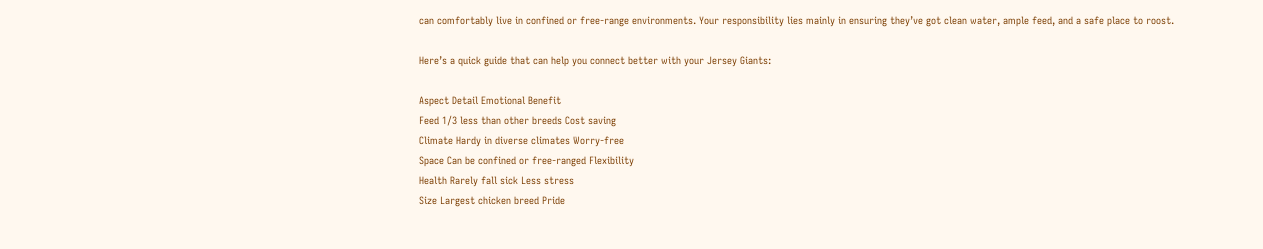can comfortably live in confined or free-range environments. Your responsibility lies mainly in ensuring they’ve got clean water, ample feed, and a safe place to roost.

Here’s a quick guide that can help you connect better with your Jersey Giants:

Aspect Detail Emotional Benefit
Feed 1/3 less than other breeds Cost saving
Climate Hardy in diverse climates Worry-free
Space Can be confined or free-ranged Flexibility
Health Rarely fall sick Less stress
Size Largest chicken breed Pride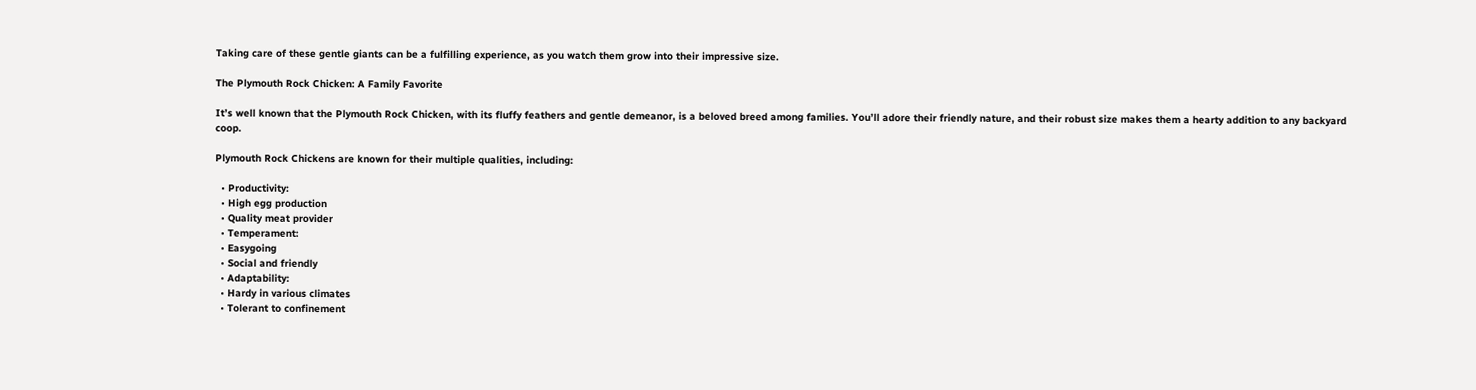Taking care of these gentle giants can be a fulfilling experience, as you watch them grow into their impressive size.

The Plymouth Rock Chicken: A Family Favorite

It’s well known that the Plymouth Rock Chicken, with its fluffy feathers and gentle demeanor, is a beloved breed among families. You’ll adore their friendly nature, and their robust size makes them a hearty addition to any backyard coop.

Plymouth Rock Chickens are known for their multiple qualities, including:

  • Productivity:
  • High egg production
  • Quality meat provider
  • Temperament:
  • Easygoing
  • Social and friendly
  • Adaptability:
  • Hardy in various climates
  • Tolerant to confinement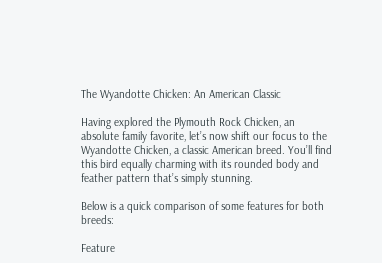The Wyandotte Chicken: An American Classic

Having explored the Plymouth Rock Chicken, an absolute family favorite, let’s now shift our focus to the Wyandotte Chicken, a classic American breed. You’ll find this bird equally charming with its rounded body and feather pattern that’s simply stunning.

Below is a quick comparison of some features for both breeds:

Feature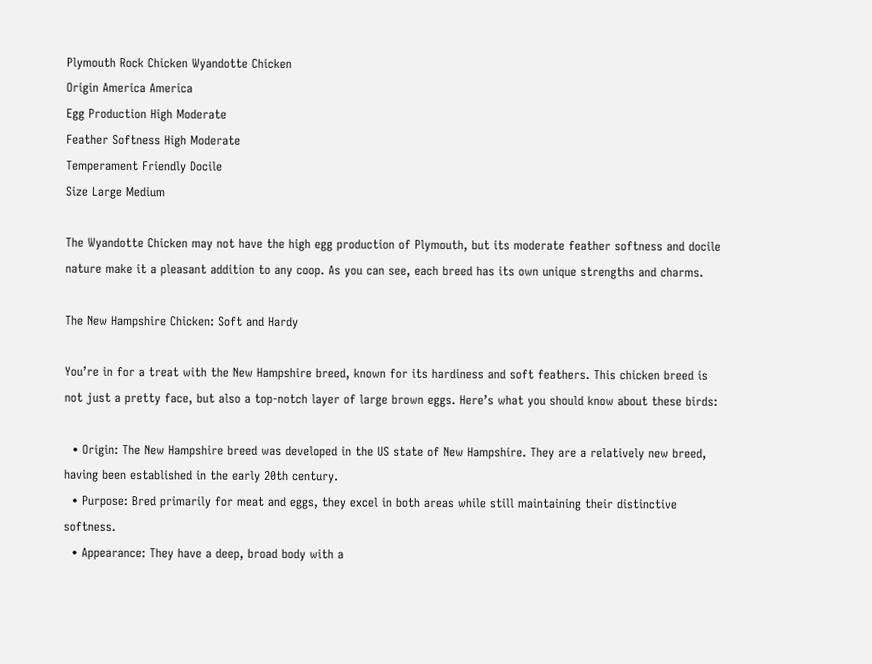Plymouth Rock Chicken Wyandotte Chicken
Origin America America
Egg Production High Moderate
Feather Softness High Moderate
Temperament Friendly Docile
Size Large Medium

The Wyandotte Chicken may not have the high egg production of Plymouth, but its moderate feather softness and docile nature make it a pleasant addition to any coop. As you can see, each breed has its own unique strengths and charms.

The New Hampshire Chicken: Soft and Hardy

You’re in for a treat with the New Hampshire breed, known for its hardiness and soft feathers. This chicken breed is not just a pretty face, but also a top-notch layer of large brown eggs. Here’s what you should know about these birds:

  • Origin: The New Hampshire breed was developed in the US state of New Hampshire. They are a relatively new breed, having been established in the early 20th century.
  • Purpose: Bred primarily for meat and eggs, they excel in both areas while still maintaining their distinctive softness.
  • Appearance: They have a deep, broad body with a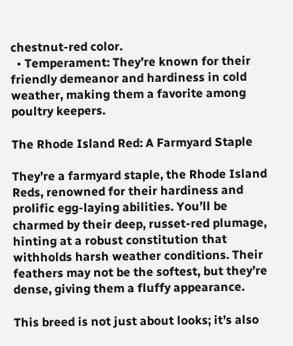chestnut-red color.
  • Temperament: They’re known for their friendly demeanor and hardiness in cold weather, making them a favorite among poultry keepers.

The Rhode Island Red: A Farmyard Staple

They’re a farmyard staple, the Rhode Island Reds, renowned for their hardiness and prolific egg-laying abilities. You’ll be charmed by their deep, russet-red plumage, hinting at a robust constitution that withholds harsh weather conditions. Their feathers may not be the softest, but they’re dense, giving them a fluffy appearance.

This breed is not just about looks; it’s also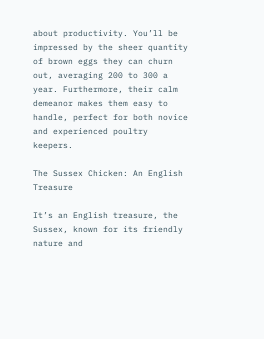about productivity. You’ll be impressed by the sheer quantity of brown eggs they can churn out, averaging 200 to 300 a year. Furthermore, their calm demeanor makes them easy to handle, perfect for both novice and experienced poultry keepers.

The Sussex Chicken: An English Treasure

It’s an English treasure, the Sussex, known for its friendly nature and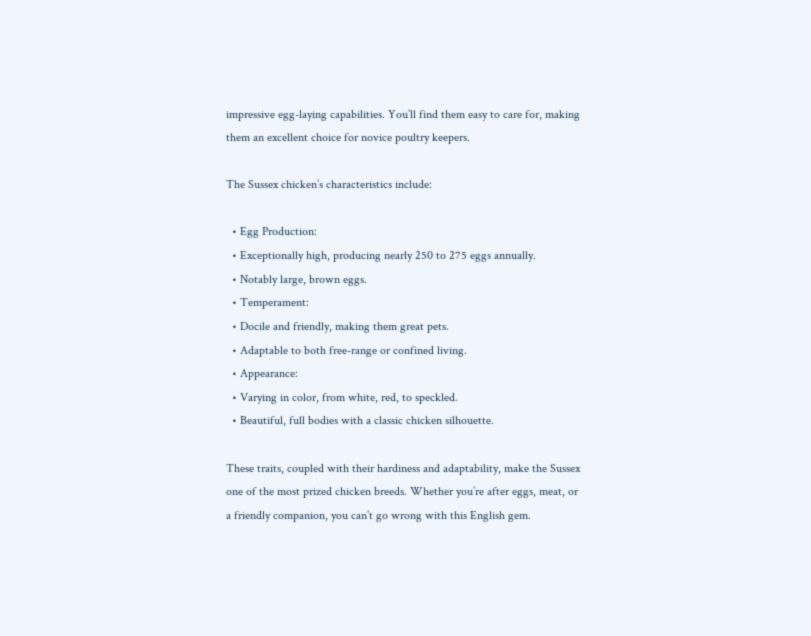impressive egg-laying capabilities. You’ll find them easy to care for, making them an excellent choice for novice poultry keepers.

The Sussex chicken’s characteristics include:

  • Egg Production:
  • Exceptionally high, producing nearly 250 to 275 eggs annually.
  • Notably large, brown eggs.
  • Temperament:
  • Docile and friendly, making them great pets.
  • Adaptable to both free-range or confined living.
  • Appearance:
  • Varying in color, from white, red, to speckled.
  • Beautiful, full bodies with a classic chicken silhouette.

These traits, coupled with their hardiness and adaptability, make the Sussex one of the most prized chicken breeds. Whether you’re after eggs, meat, or a friendly companion, you can’t go wrong with this English gem.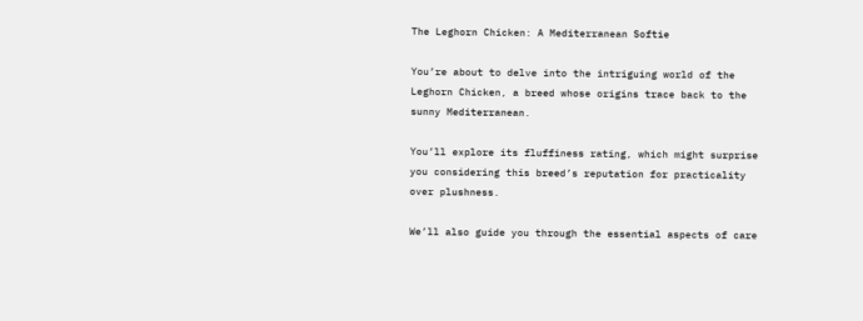The Leghorn Chicken: A Mediterranean Softie

You’re about to delve into the intriguing world of the Leghorn Chicken, a breed whose origins trace back to the sunny Mediterranean.

You’ll explore its fluffiness rating, which might surprise you considering this breed’s reputation for practicality over plushness.

We’ll also guide you through the essential aspects of care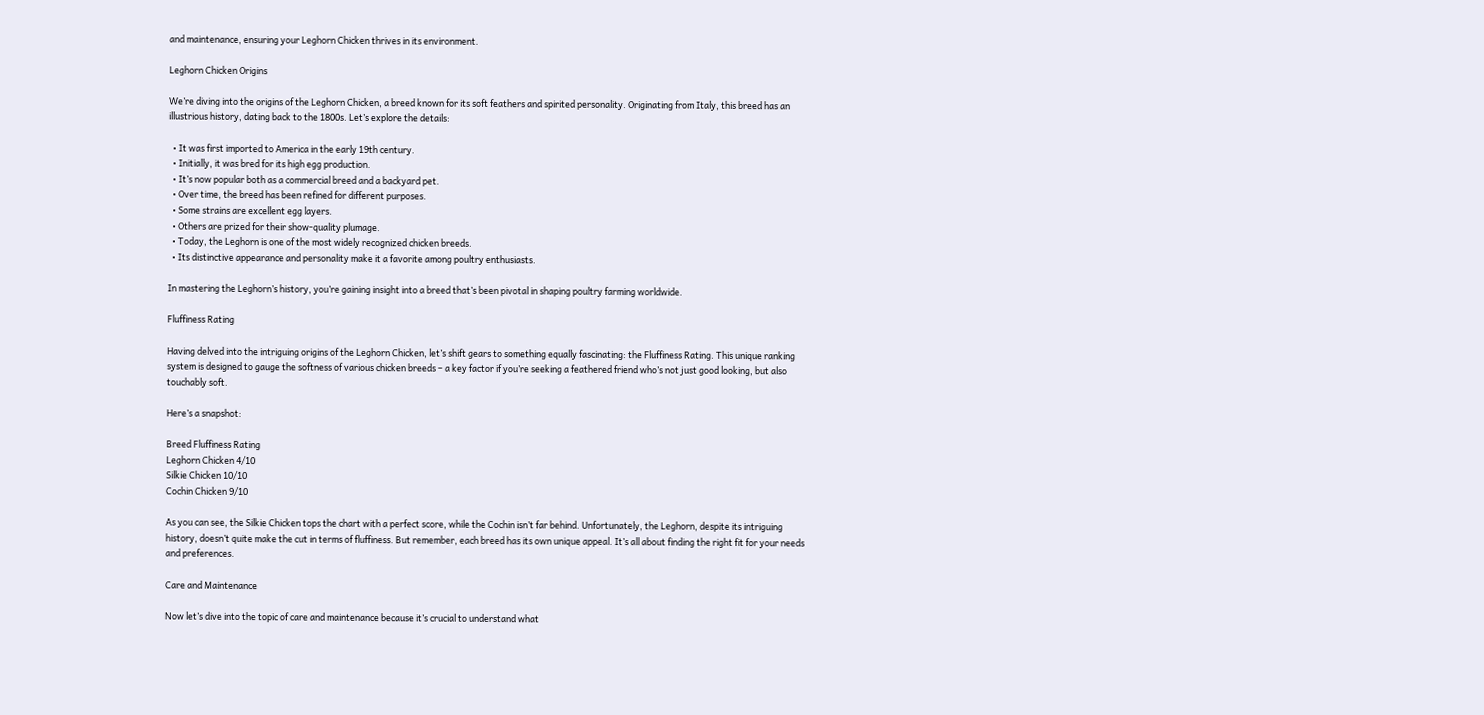and maintenance, ensuring your Leghorn Chicken thrives in its environment.

Leghorn Chicken Origins

We’re diving into the origins of the Leghorn Chicken, a breed known for its soft feathers and spirited personality. Originating from Italy, this breed has an illustrious history, dating back to the 1800s. Let’s explore the details:

  • It was first imported to America in the early 19th century.
  • Initially, it was bred for its high egg production.
  • It’s now popular both as a commercial breed and a backyard pet.
  • Over time, the breed has been refined for different purposes.
  • Some strains are excellent egg layers.
  • Others are prized for their show-quality plumage.
  • Today, the Leghorn is one of the most widely recognized chicken breeds.
  • Its distinctive appearance and personality make it a favorite among poultry enthusiasts.

In mastering the Leghorn’s history, you’re gaining insight into a breed that’s been pivotal in shaping poultry farming worldwide.

Fluffiness Rating

Having delved into the intriguing origins of the Leghorn Chicken, let’s shift gears to something equally fascinating: the Fluffiness Rating. This unique ranking system is designed to gauge the softness of various chicken breeds – a key factor if you’re seeking a feathered friend who’s not just good looking, but also touchably soft.

Here’s a snapshot:

Breed Fluffiness Rating
Leghorn Chicken 4/10
Silkie Chicken 10/10
Cochin Chicken 9/10

As you can see, the Silkie Chicken tops the chart with a perfect score, while the Cochin isn’t far behind. Unfortunately, the Leghorn, despite its intriguing history, doesn’t quite make the cut in terms of fluffiness. But remember, each breed has its own unique appeal. It’s all about finding the right fit for your needs and preferences.

Care and Maintenance

Now let’s dive into the topic of care and maintenance because it’s crucial to understand what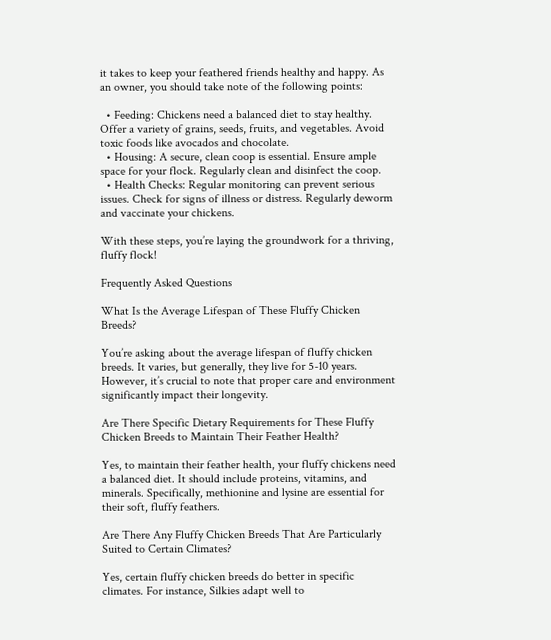it takes to keep your feathered friends healthy and happy. As an owner, you should take note of the following points:

  • Feeding: Chickens need a balanced diet to stay healthy. Offer a variety of grains, seeds, fruits, and vegetables. Avoid toxic foods like avocados and chocolate.
  • Housing: A secure, clean coop is essential. Ensure ample space for your flock. Regularly clean and disinfect the coop.
  • Health Checks: Regular monitoring can prevent serious issues. Check for signs of illness or distress. Regularly deworm and vaccinate your chickens.

With these steps, you’re laying the groundwork for a thriving, fluffy flock!

Frequently Asked Questions

What Is the Average Lifespan of These Fluffy Chicken Breeds?

You’re asking about the average lifespan of fluffy chicken breeds. It varies, but generally, they live for 5-10 years. However, it’s crucial to note that proper care and environment significantly impact their longevity.

Are There Specific Dietary Requirements for These Fluffy Chicken Breeds to Maintain Their Feather Health?

Yes, to maintain their feather health, your fluffy chickens need a balanced diet. It should include proteins, vitamins, and minerals. Specifically, methionine and lysine are essential for their soft, fluffy feathers.

Are There Any Fluffy Chicken Breeds That Are Particularly Suited to Certain Climates?

Yes, certain fluffy chicken breeds do better in specific climates. For instance, Silkies adapt well to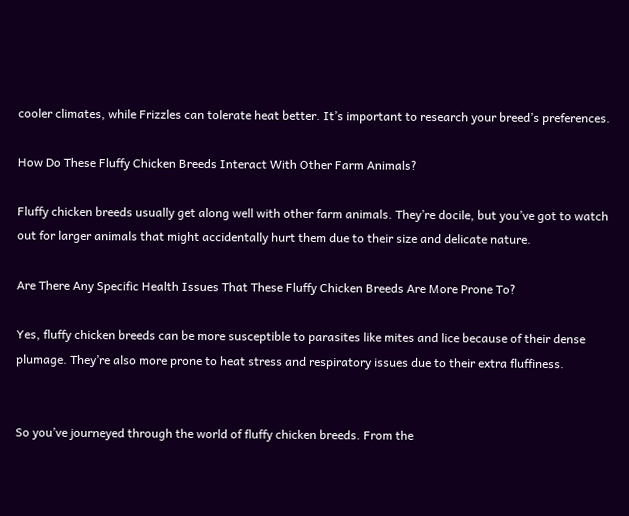cooler climates, while Frizzles can tolerate heat better. It’s important to research your breed’s preferences.

How Do These Fluffy Chicken Breeds Interact With Other Farm Animals?

Fluffy chicken breeds usually get along well with other farm animals. They’re docile, but you’ve got to watch out for larger animals that might accidentally hurt them due to their size and delicate nature.

Are There Any Specific Health Issues That These Fluffy Chicken Breeds Are More Prone To?

Yes, fluffy chicken breeds can be more susceptible to parasites like mites and lice because of their dense plumage. They’re also more prone to heat stress and respiratory issues due to their extra fluffiness.


So you’ve journeyed through the world of fluffy chicken breeds. From the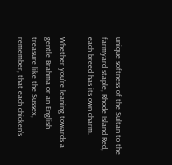unique softness of the Sultan to the farmyard staple, Rhode Island Red, each breed has its own charm.

Whether you’re leaning towards a gentle Brahma or an English treasure like the Sussex, remember, that each chicken’s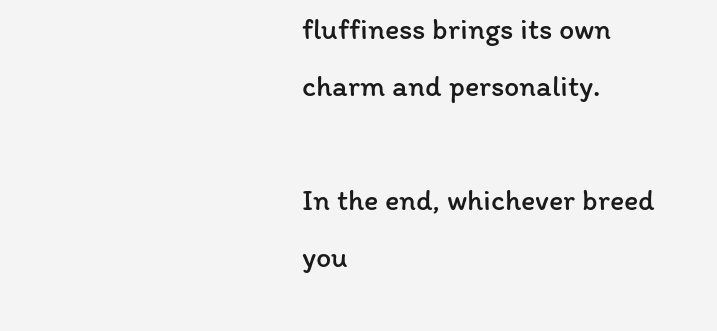fluffiness brings its own charm and personality.

In the end, whichever breed you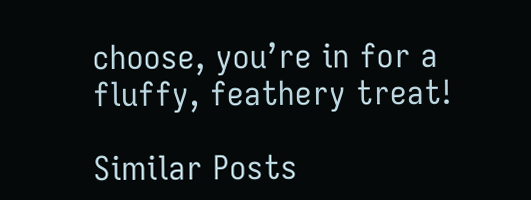choose, you’re in for a fluffy, feathery treat!

Similar Posts